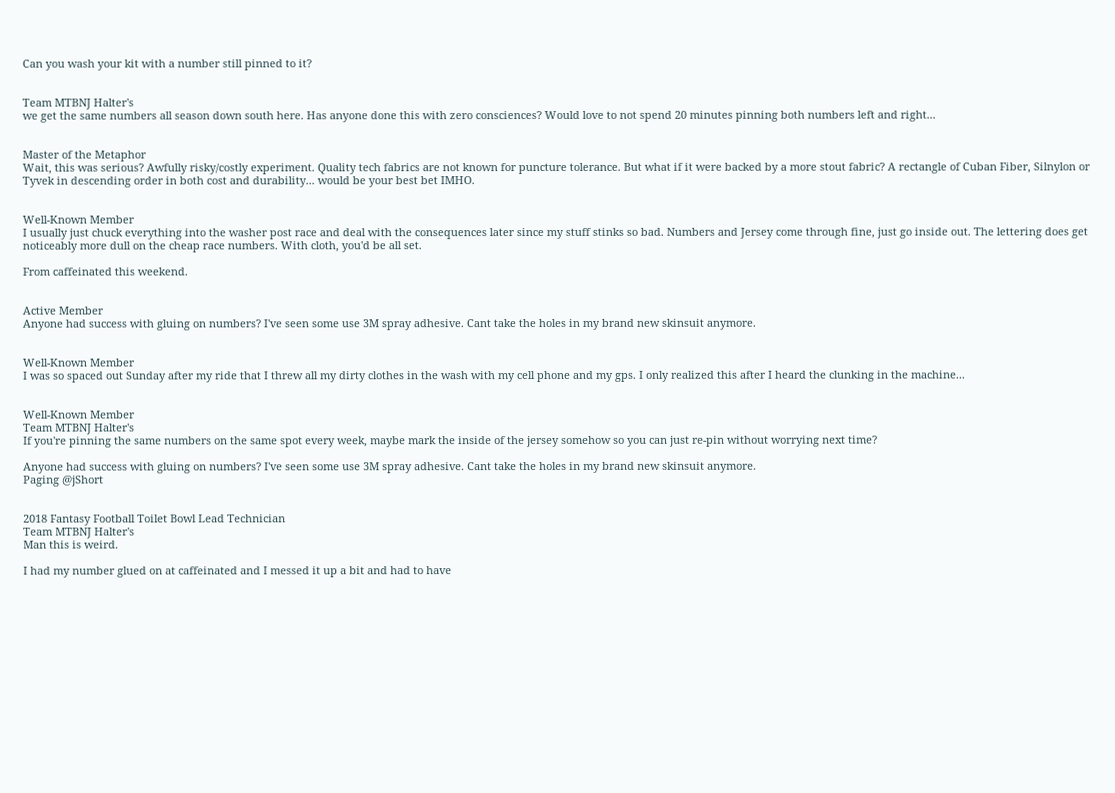Can you wash your kit with a number still pinned to it?


Team MTBNJ Halter's
we get the same numbers all season down south here. Has anyone done this with zero consciences? Would love to not spend 20 minutes pinning both numbers left and right...


Master of the Metaphor
Wait, this was serious? Awfully risky/costly experiment. Quality tech fabrics are not known for puncture tolerance. But what if it were backed by a more stout fabric? A rectangle of Cuban Fiber, Silnylon or Tyvek in descending order in both cost and durability... would be your best bet IMHO.


Well-Known Member
I usually just chuck everything into the washer post race and deal with the consequences later since my stuff stinks so bad. Numbers and Jersey come through fine, just go inside out. The lettering does get noticeably more dull on the cheap race numbers. With cloth, you'd be all set.

From caffeinated this weekend.


Active Member
Anyone had success with gluing on numbers? I've seen some use 3M spray adhesive. Cant take the holes in my brand new skinsuit anymore.


Well-Known Member
I was so spaced out Sunday after my ride that I threw all my dirty clothes in the wash with my cell phone and my gps. I only realized this after I heard the clunking in the machine...


Well-Known Member
Team MTBNJ Halter's
If you're pinning the same numbers on the same spot every week, maybe mark the inside of the jersey somehow so you can just re-pin without worrying next time?

Anyone had success with gluing on numbers? I've seen some use 3M spray adhesive. Cant take the holes in my brand new skinsuit anymore.
Paging @jShort


2018 Fantasy Football Toilet Bowl Lead Technician
Team MTBNJ Halter's
Man this is weird.

I had my number glued on at caffeinated and I messed it up a bit and had to have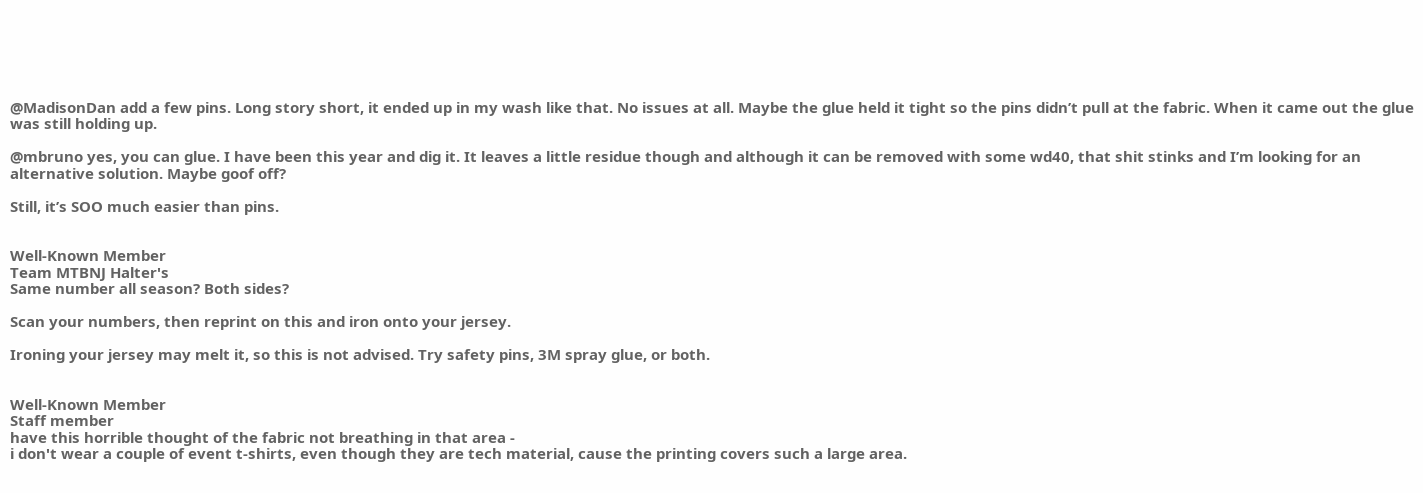@MadisonDan add a few pins. Long story short, it ended up in my wash like that. No issues at all. Maybe the glue held it tight so the pins didn’t pull at the fabric. When it came out the glue was still holding up.

@mbruno yes, you can glue. I have been this year and dig it. It leaves a little residue though and although it can be removed with some wd40, that shit stinks and I’m looking for an alternative solution. Maybe goof off?

Still, it’s SOO much easier than pins.


Well-Known Member
Team MTBNJ Halter's
Same number all season? Both sides?

Scan your numbers, then reprint on this and iron onto your jersey.

Ironing your jersey may melt it, so this is not advised. Try safety pins, 3M spray glue, or both.


Well-Known Member
Staff member
have this horrible thought of the fabric not breathing in that area -
i don't wear a couple of event t-shirts, even though they are tech material, cause the printing covers such a large area.